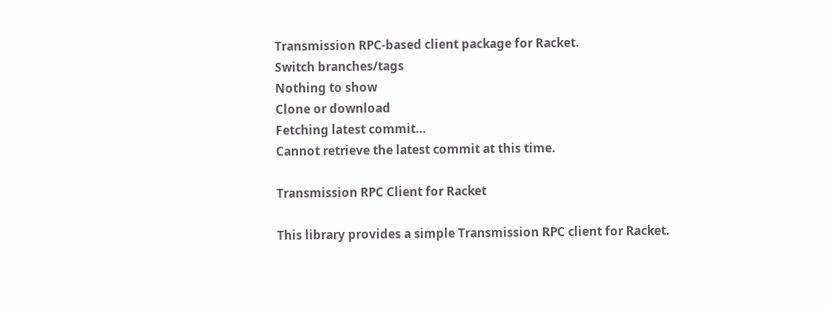Transmission RPC-based client package for Racket.
Switch branches/tags
Nothing to show
Clone or download
Fetching latest commit…
Cannot retrieve the latest commit at this time.

Transmission RPC Client for Racket

This library provides a simple Transmission RPC client for Racket.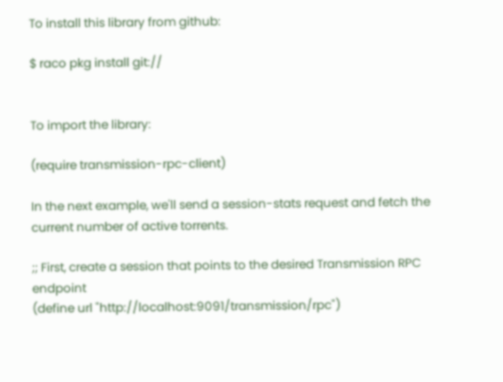To install this library from github:

$ raco pkg install git://


To import the library:

(require transmission-rpc-client)

In the next example, we'll send a session-stats request and fetch the current number of active torrents.

;; First, create a session that points to the desired Transmission RPC endpoint
(define url "http://localhost:9091/transmission/rpc")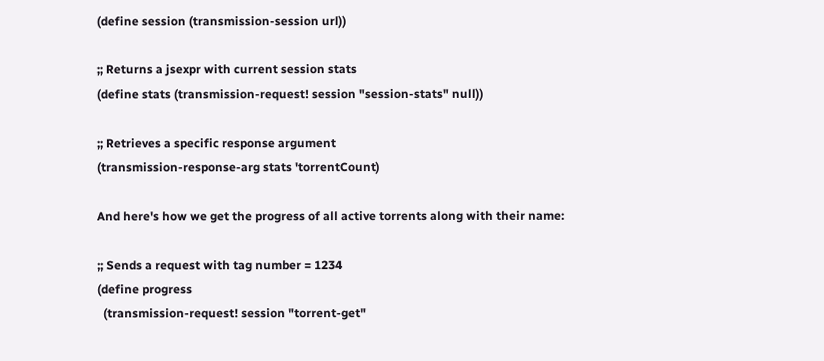(define session (transmission-session url))

;; Returns a jsexpr with current session stats
(define stats (transmission-request! session "session-stats" null))

;; Retrieves a specific response argument
(transmission-response-arg stats 'torrentCount)

And here's how we get the progress of all active torrents along with their name:

;; Sends a request with tag number = 1234
(define progress
  (transmission-request! session "torrent-get"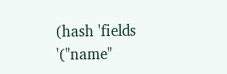(hash 'fields '("name"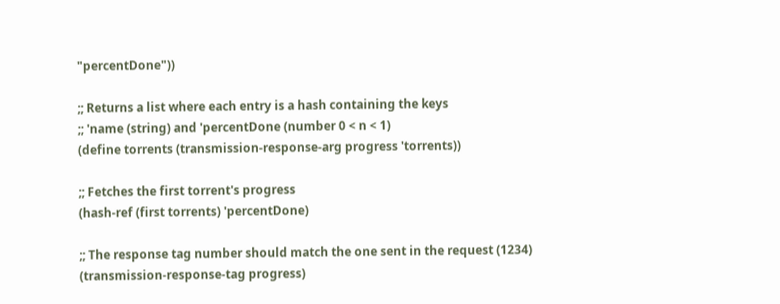"percentDone"))

;; Returns a list where each entry is a hash containing the keys
;; 'name (string) and 'percentDone (number 0 < n < 1)
(define torrents (transmission-response-arg progress 'torrents))

;; Fetches the first torrent's progress
(hash-ref (first torrents) 'percentDone)

;; The response tag number should match the one sent in the request (1234)
(transmission-response-tag progress)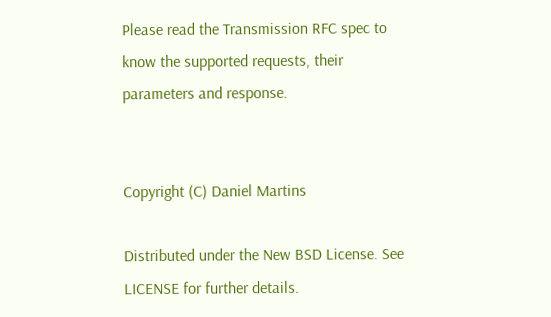Please read the Transmission RFC spec to know the supported requests, their parameters and response.


Copyright (C) Daniel Martins

Distributed under the New BSD License. See LICENSE for further details.